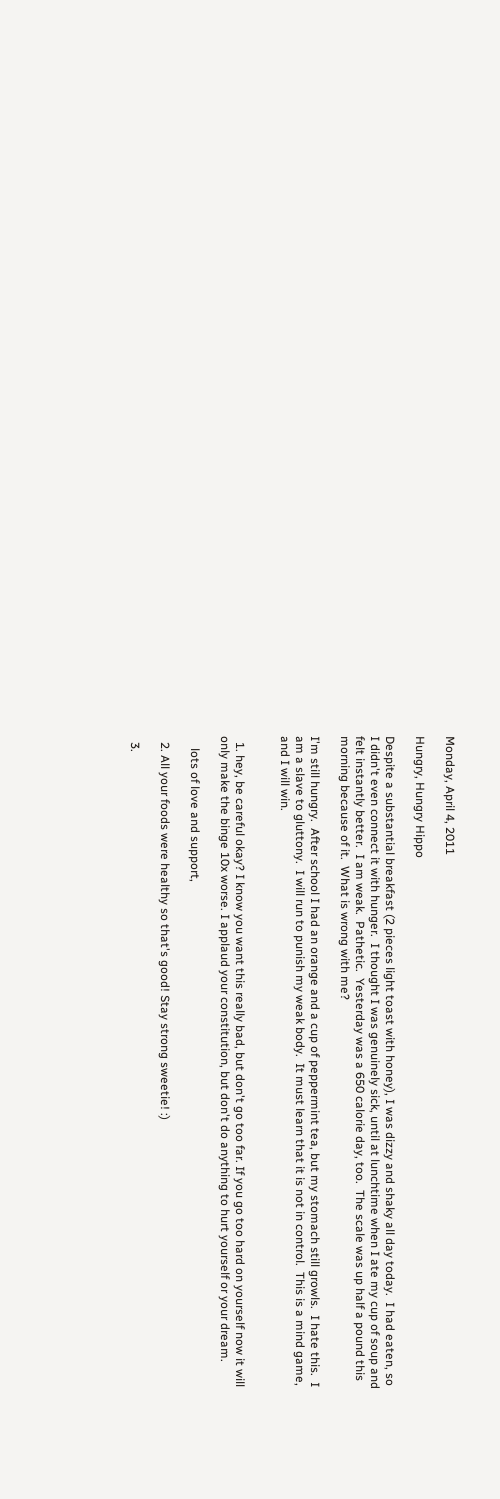Monday, April 4, 2011

Hungry, Hungry Hippo

Despite a substantial breakfast (2 pieces light toast with honey), I was dizzy and shaky all day today.  I had eaten, so I didn't even connect it with hunger.  I thought I was genuinely sick, until at lunchtime when I ate my cup of soup and felt instantly better.  I am weak.  Pathetic.  Yesterday was a 650 calorie day, too.  The scale was up half a pound this morning because of it.  What is wrong with me?

I'm still hungry.  After school I had an orange and a cup of peppermint tea, but my stomach still growls.  I hate this.  I am a slave to gluttony.  I will run to punish my weak body.  It must learn that it is not in control.  This is a mind game, and I will win.


  1. hey, be careful okay? I know you want this really bad, but don't go too far. If you go too hard on yourself now it will only make the binge 10x worse. I applaud your constitution, but don't do anything to hurt yourself or your dream.

    lots of love and support,

  2. All your foods were healthy so that's good! Stay strong sweetie! :)

  3.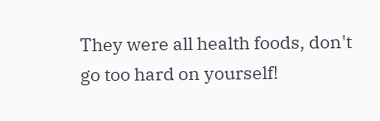They were all health foods, don't go too hard on yourself!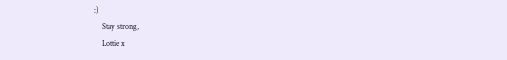:)
    Stay strong,
    Lottie x